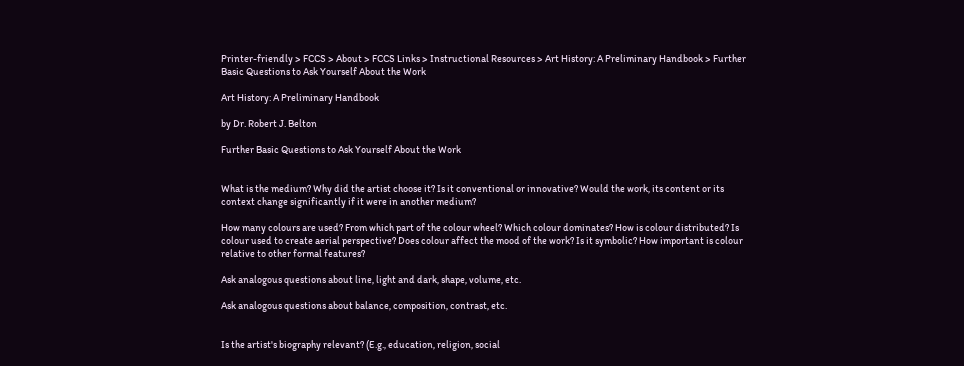Printer-friendly > FCCS > About > FCCS Links > Instructional Resources > Art History: A Preliminary Handbook > Further Basic Questions to Ask Yourself About the Work

Art History: A Preliminary Handbook

by Dr. Robert J. Belton

Further Basic Questions to Ask Yourself About the Work


What is the medium? Why did the artist choose it? Is it conventional or innovative? Would the work, its content or its context change significantly if it were in another medium?

How many colours are used? From which part of the colour wheel? Which colour dominates? How is colour distributed? Is colour used to create aerial perspective? Does colour affect the mood of the work? Is it symbolic? How important is colour relative to other formal features?

Ask analogous questions about line, light and dark, shape, volume, etc.

Ask analogous questions about balance, composition, contrast, etc.


Is the artist's biography relevant? (E.g., education, religion, social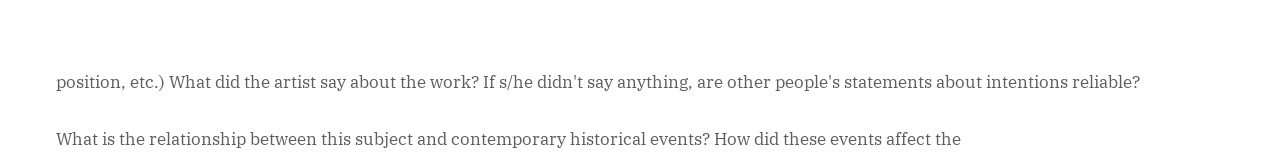position, etc.) What did the artist say about the work? If s/he didn't say anything, are other people's statements about intentions reliable?

What is the relationship between this subject and contemporary historical events? How did these events affect the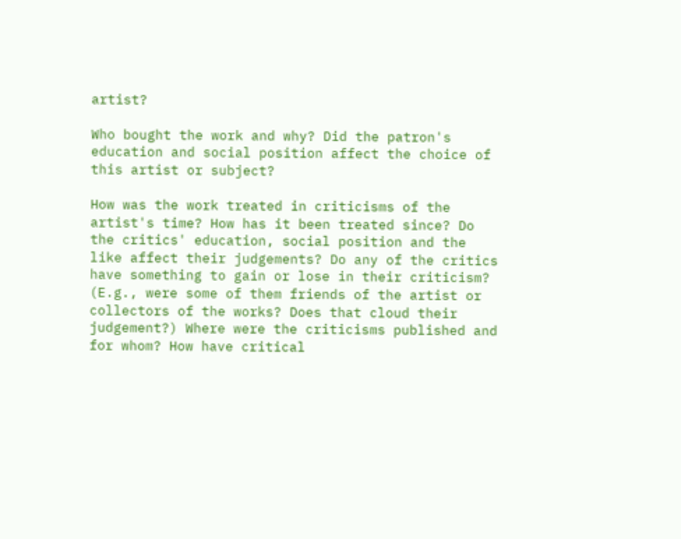artist?

Who bought the work and why? Did the patron's education and social position affect the choice of this artist or subject?

How was the work treated in criticisms of the artist's time? How has it been treated since? Do the critics' education, social position and the like affect their judgements? Do any of the critics have something to gain or lose in their criticism? (E.g., were some of them friends of the artist or collectors of the works? Does that cloud their judgement?) Where were the criticisms published and for whom? How have critical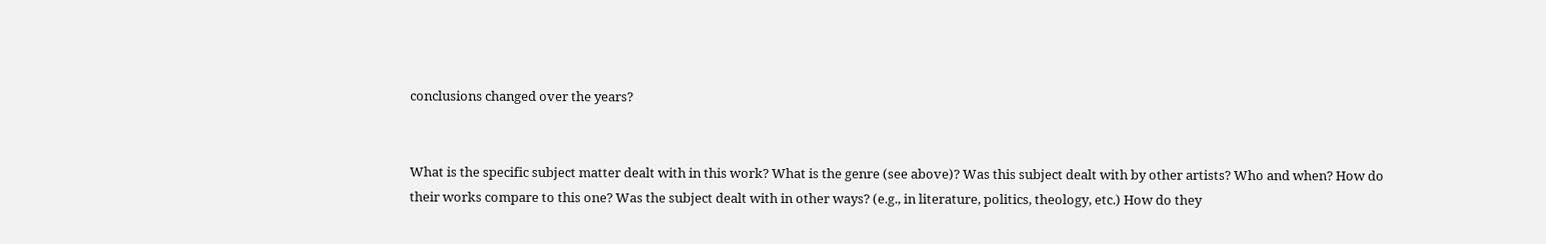conclusions changed over the years?


What is the specific subject matter dealt with in this work? What is the genre (see above)? Was this subject dealt with by other artists? Who and when? How do their works compare to this one? Was the subject dealt with in other ways? (e.g., in literature, politics, theology, etc.) How do they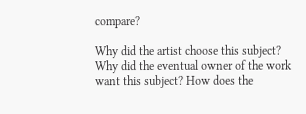compare?

Why did the artist choose this subject? Why did the eventual owner of the work want this subject? How does the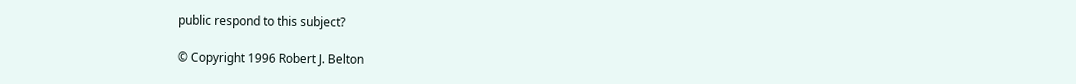public respond to this subject?

© Copyright 1996 Robert J. Belton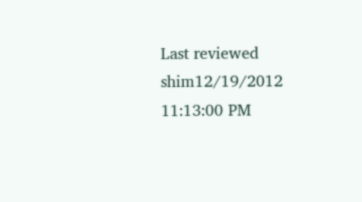Last reviewed shim12/19/2012 11:13:00 PM